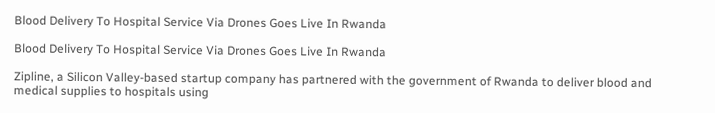Blood Delivery To Hospital Service Via Drones Goes Live In Rwanda

Blood Delivery To Hospital Service Via Drones Goes Live In Rwanda

Zipline, a Silicon Valley-based startup company has partnered with the government of Rwanda to deliver blood and medical supplies to hospitals using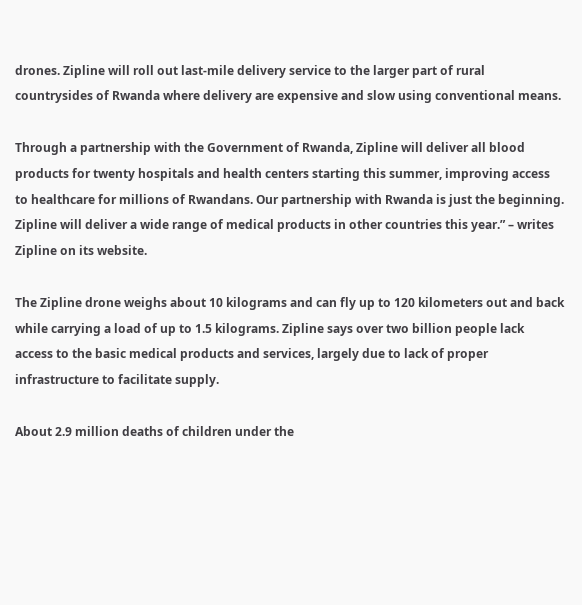drones. Zipline will roll out last-mile delivery service to the larger part of rural countrysides of Rwanda where delivery are expensive and slow using conventional means.

Through a partnership with the Government of Rwanda, Zipline will deliver all blood products for twenty hospitals and health centers starting this summer, improving access to healthcare for millions of Rwandans. Our partnership with Rwanda is just the beginning. Zipline will deliver a wide range of medical products in other countries this year.” – writes Zipline on its website.

The Zipline drone weighs about 10 kilograms and can fly up to 120 kilometers out and back while carrying a load of up to 1.5 kilograms. Zipline says over two billion people lack access to the basic medical products and services, largely due to lack of proper infrastructure to facilitate supply.

About 2.9 million deaths of children under the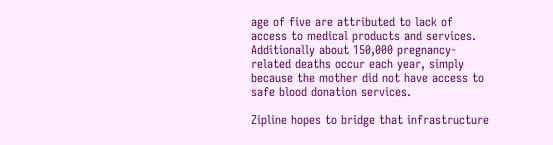age of five are attributed to lack of access to medical products and services. Additionally about 150,000 pregnancy-related deaths occur each year, simply because the mother did not have access to safe blood donation services.

Zipline hopes to bridge that infrastructure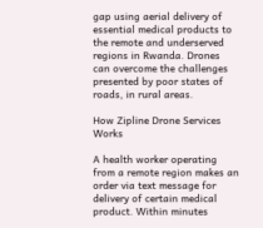gap using aerial delivery of essential medical products to the remote and underserved regions in Rwanda. Drones can overcome the challenges presented by poor states of roads, in rural areas.

How Zipline Drone Services Works

A health worker operating from a remote region makes an order via text message for delivery of certain medical product. Within minutes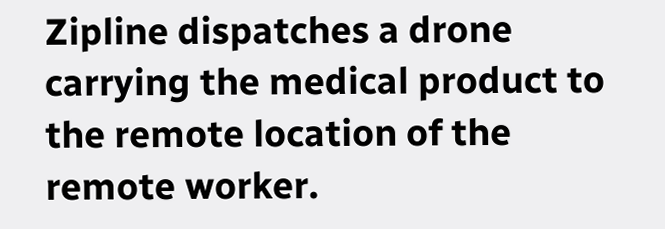Zipline dispatches a drone carrying the medical product to the remote location of the remote worker.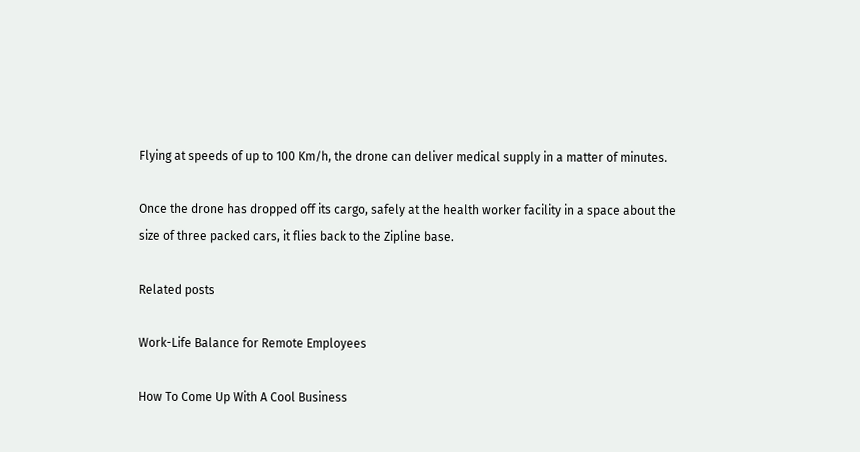Flying at speeds of up to 100 Km/h, the drone can deliver medical supply in a matter of minutes.

Once the drone has dropped off its cargo, safely at the health worker facility in a space about the size of three packed cars, it flies back to the Zipline base.

Related posts

Work-Life Balance for Remote Employees

How To Come Up With A Cool Business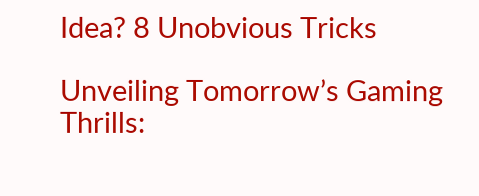Idea? 8 Unobvious Tricks

Unveiling Tomorrow’s Gaming Thrills: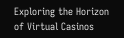Exploring the Horizon of Virtual Casinos